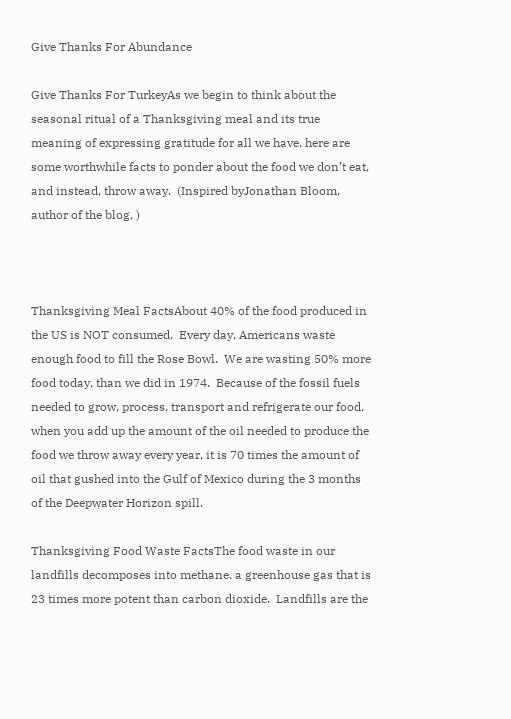Give Thanks For Abundance

Give Thanks For TurkeyAs we begin to think about the seasonal ritual of a Thanksgiving meal and its true meaning of expressing gratitude for all we have, here are some worthwhile facts to ponder about the food we don’t eat, and instead, throw away.  (Inspired byJonathan Bloom, author of the blog, )



Thanksgiving Meal FactsAbout 40% of the food produced in the US is NOT consumed.  Every day, Americans waste enough food to fill the Rose Bowl.  We are wasting 50% more food today, than we did in 1974.  Because of the fossil fuels needed to grow, process, transport and refrigerate our food, when you add up the amount of the oil needed to produce the food we throw away every year, it is 70 times the amount of oil that gushed into the Gulf of Mexico during the 3 months of the Deepwater Horizon spill.

Thanksgiving Food Waste FactsThe food waste in our landfills decomposes into methane, a greenhouse gas that is 23 times more potent than carbon dioxide.  Landfills are the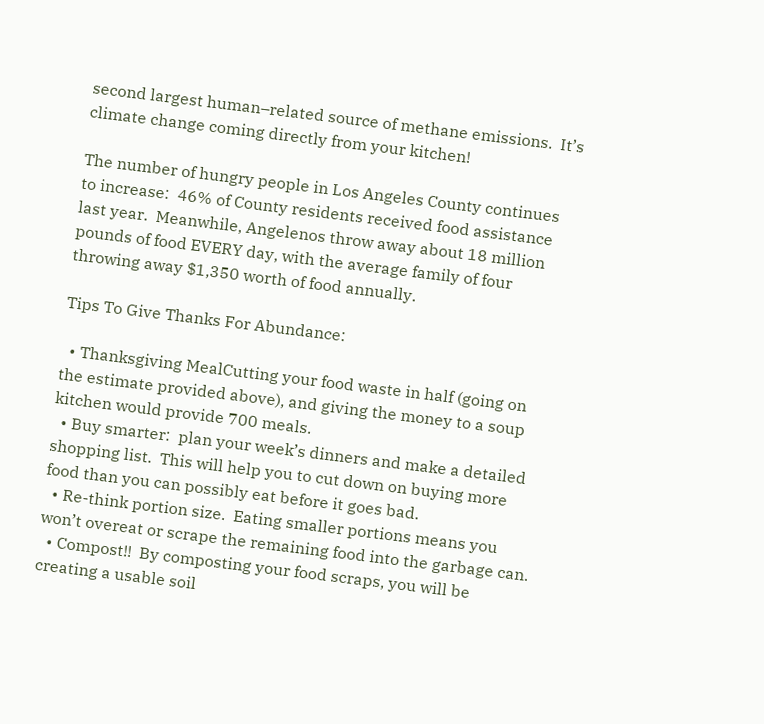second largest human–related source of methane emissions.  It’s climate change coming directly from your kitchen!

The number of hungry people in Los Angeles County continues to increase:  46% of County residents received food assistance last year.  Meanwhile, Angelenos throw away about 18 million pounds of food EVERY day, with the average family of four throwing away $1,350 worth of food annually.

Tips To Give Thanks For Abundance:

  • Thanksgiving MealCutting your food waste in half (going on the estimate provided above), and giving the money to a soup kitchen would provide 700 meals.
  • Buy smarter:  plan your week’s dinners and make a detailed shopping list.  This will help you to cut down on buying more food than you can possibly eat before it goes bad.
  • Re-think portion size.  Eating smaller portions means you won’t overeat or scrape the remaining food into the garbage can.
  • Compost!!  By composting your food scraps, you will be creating a usable soil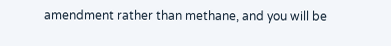amendment rather than methane, and you will be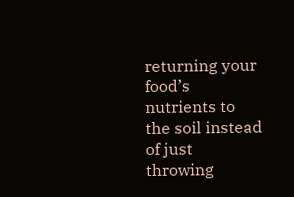returning your food’s nutrients to the soil instead of just throwing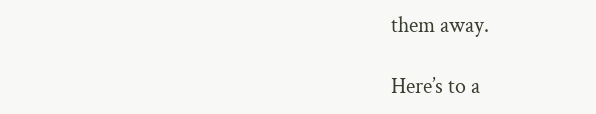them away.

Here’s to a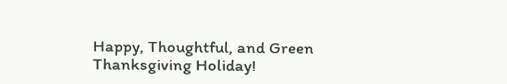Happy, Thoughtful, and Green Thanksgiving Holiday!